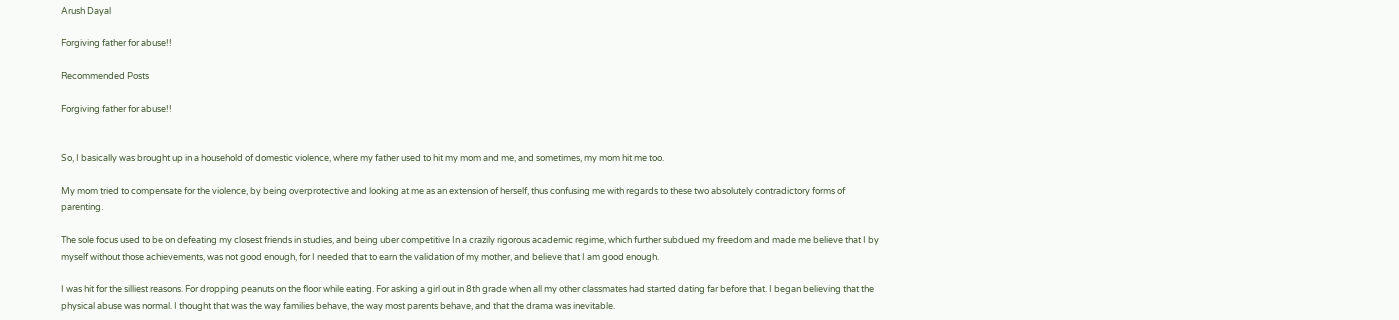Arush Dayal

Forgiving father for abuse!!

Recommended Posts

Forgiving father for abuse!!


So, I basically was brought up in a household of domestic violence, where my father used to hit my mom and me, and sometimes, my mom hit me too.

My mom tried to compensate for the violence, by being overprotective and looking at me as an extension of herself, thus confusing me with regards to these two absolutely contradictory forms of parenting.

The sole focus used to be on defeating my closest friends in studies, and being uber competitive In a crazily rigorous academic regime, which further subdued my freedom and made me believe that I by myself without those achievements, was not good enough, for I needed that to earn the validation of my mother, and believe that I am good enough.

I was hit for the silliest reasons. For dropping peanuts on the floor while eating. For asking a girl out in 8th grade when all my other classmates had started dating far before that. I began believing that the physical abuse was normal. I thought that was the way families behave, the way most parents behave, and that the drama was inevitable.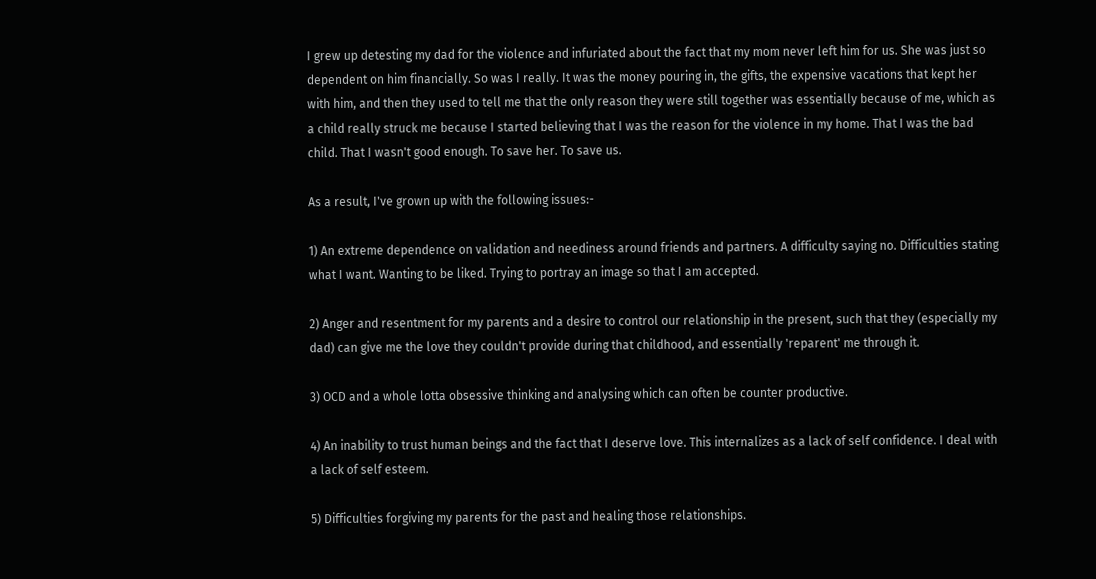I grew up detesting my dad for the violence and infuriated about the fact that my mom never left him for us. She was just so dependent on him financially. So was I really. It was the money pouring in, the gifts, the expensive vacations that kept her with him, and then they used to tell me that the only reason they were still together was essentially because of me, which as a child really struck me because I started believing that I was the reason for the violence in my home. That I was the bad child. That I wasn't good enough. To save her. To save us.

As a result, I've grown up with the following issues:-

1) An extreme dependence on validation and neediness around friends and partners. A difficulty saying no. Difficulties stating what I want. Wanting to be liked. Trying to portray an image so that I am accepted.

2) Anger and resentment for my parents and a desire to control our relationship in the present, such that they (especially my dad) can give me the love they couldn't provide during that childhood, and essentially 'reparent' me through it.

3) OCD and a whole lotta obsessive thinking and analysing which can often be counter productive.

4) An inability to trust human beings and the fact that I deserve love. This internalizes as a lack of self confidence. I deal with a lack of self esteem.

5) Difficulties forgiving my parents for the past and healing those relationships.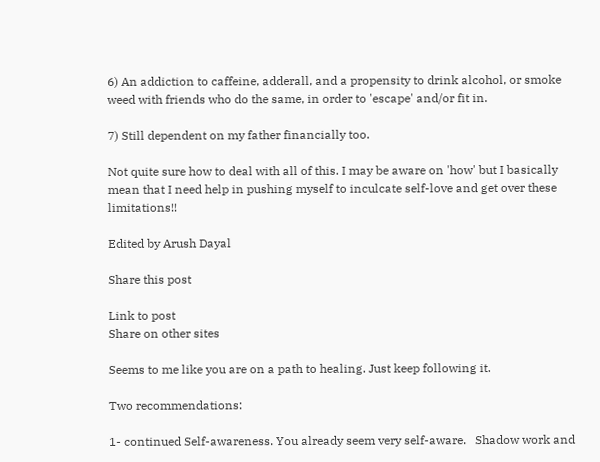6) An addiction to caffeine, adderall, and a propensity to drink alcohol, or smoke weed with friends who do the same, in order to 'escape' and/or fit in.

7) Still dependent on my father financially too.

Not quite sure how to deal with all of this. I may be aware on 'how' but I basically mean that I need help in pushing myself to inculcate self-love and get over these limitations!!

Edited by Arush Dayal

Share this post

Link to post
Share on other sites

Seems to me like you are on a path to healing. Just keep following it.

Two recommendations:

1- continued Self-awareness. You already seem very self-aware.   Shadow work and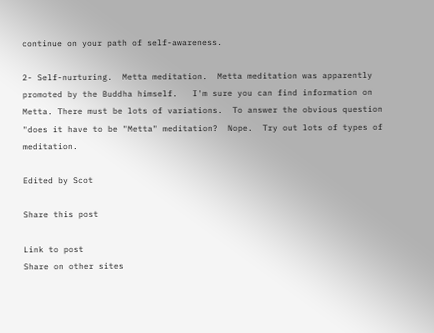continue on your path of self-awareness.

2- Self-nurturing.  Metta meditation.  Metta meditation was apparently promoted by the Buddha himself.   I'm sure you can find information on Metta. There must be lots of variations.  To answer the obvious question "does it have to be "Metta" meditation?  Nope.  Try out lots of types of meditation.

Edited by Scot

Share this post

Link to post
Share on other sites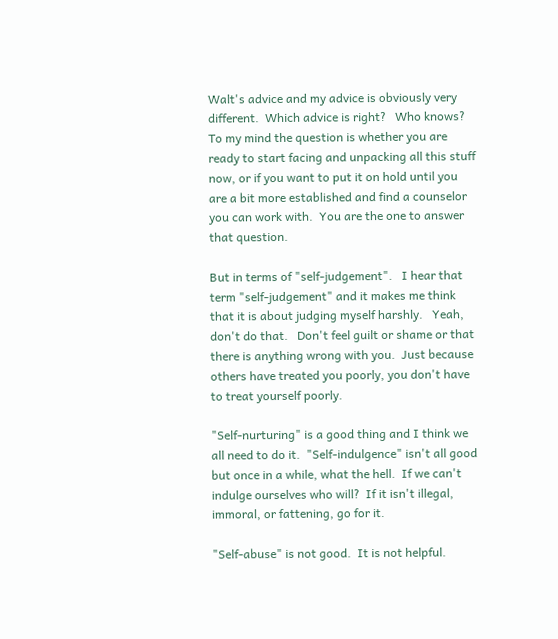Walt's advice and my advice is obviously very different.  Which advice is right?   Who knows?   To my mind the question is whether you are ready to start facing and unpacking all this stuff now, or if you want to put it on hold until you are a bit more established and find a counselor you can work with.  You are the one to answer that question.

But in terms of "self-judgement".   I hear that term "self-judgement" and it makes me think that it is about judging myself harshly.   Yeah, don't do that.   Don't feel guilt or shame or that there is anything wrong with you.  Just because others have treated you poorly, you don't have to treat yourself poorly.

"Self-nurturing" is a good thing and I think we all need to do it.  "Self-indulgence" isn't all good but once in a while, what the hell.  If we can't indulge ourselves who will?  If it isn't illegal, immoral, or fattening, go for it.

"Self-abuse" is not good.  It is not helpful.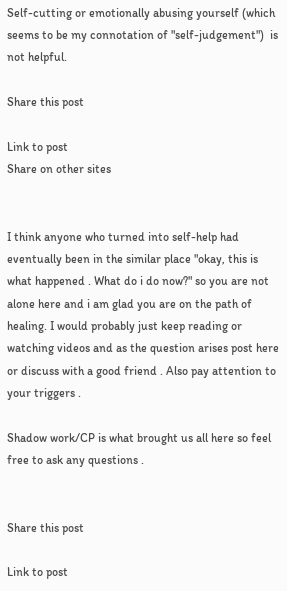Self-cutting or emotionally abusing yourself (which seems to be my connotation of "self-judgement")  is not helpful.

Share this post

Link to post
Share on other sites


I think anyone who turned into self-help had eventually been in the similar place "okay, this is what happened . What do i do now?" so you are not alone here and i am glad you are on the path of healing. I would probably just keep reading or watching videos and as the question arises post here or discuss with a good friend . Also pay attention to your triggers .

Shadow work/CP is what brought us all here so feel free to ask any questions .


Share this post

Link to post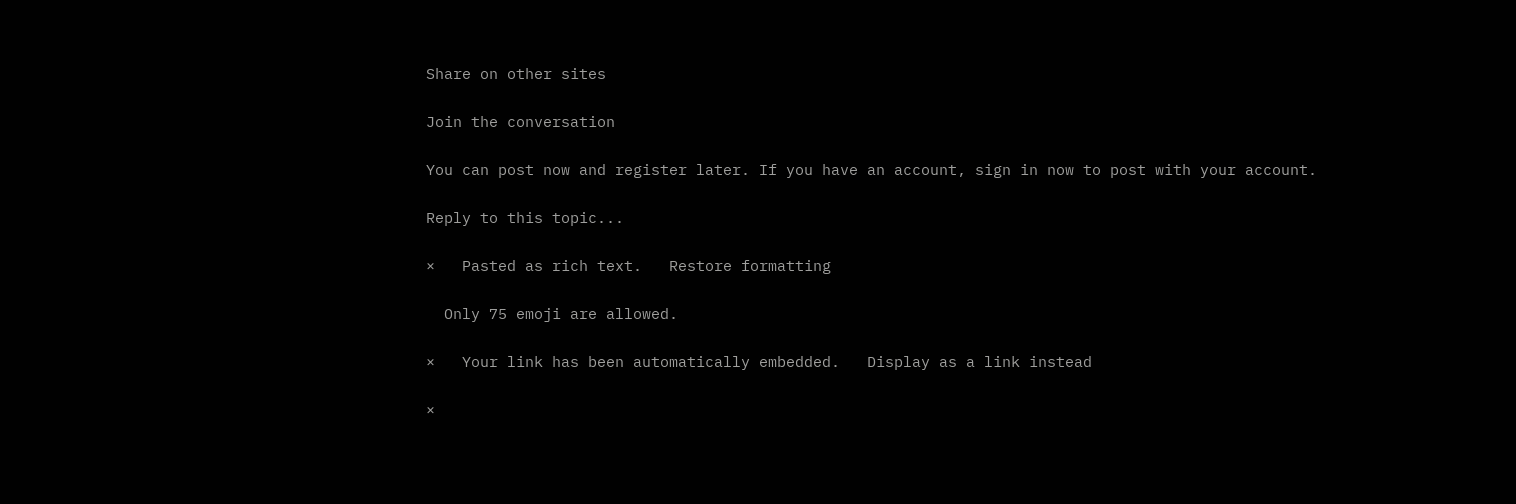Share on other sites

Join the conversation

You can post now and register later. If you have an account, sign in now to post with your account.

Reply to this topic...

×   Pasted as rich text.   Restore formatting

  Only 75 emoji are allowed.

×   Your link has been automatically embedded.   Display as a link instead

×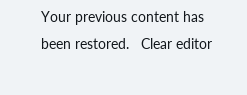Your previous content has been restored.   Clear editor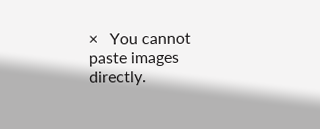×   You cannot paste images directly.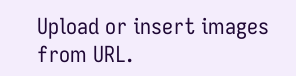Upload or insert images from URL.